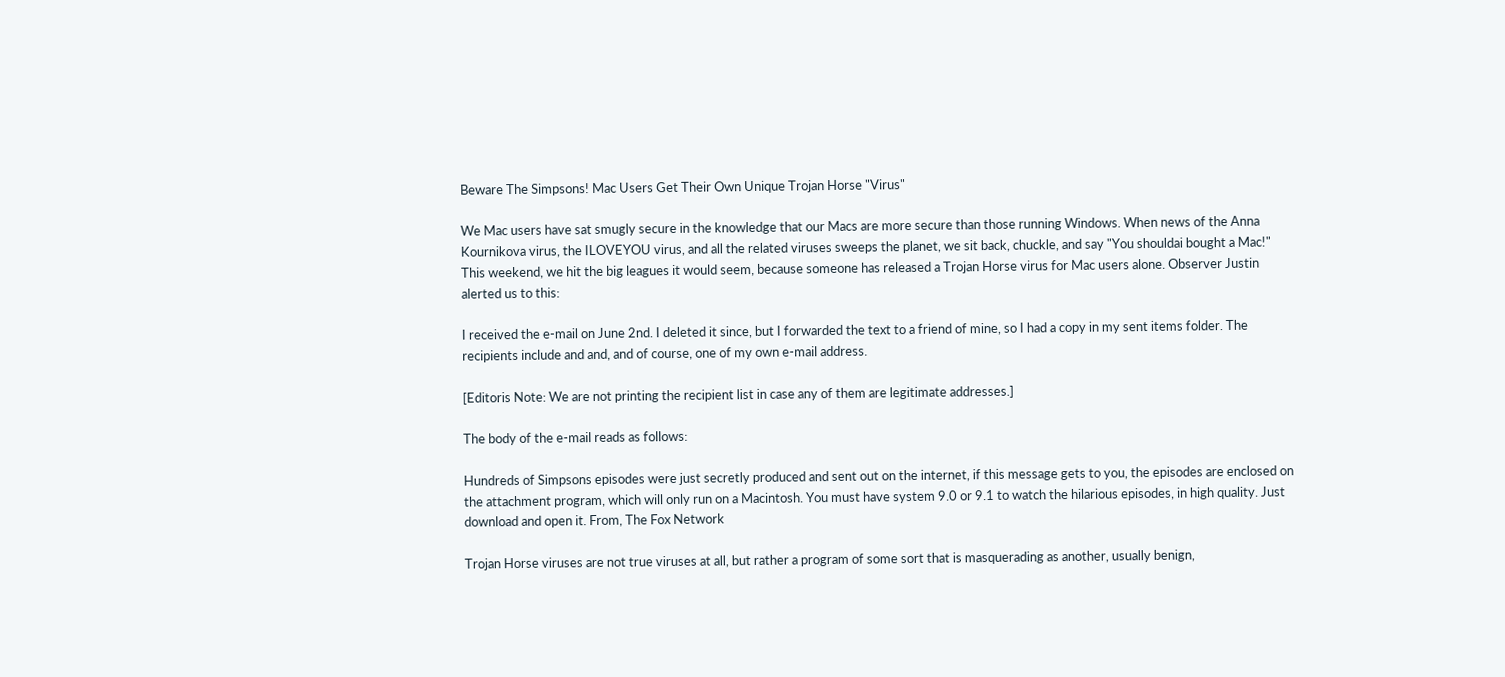Beware The Simpsons! Mac Users Get Their Own Unique Trojan Horse "Virus"

We Mac users have sat smugly secure in the knowledge that our Macs are more secure than those running Windows. When news of the Anna Kournikova virus, the ILOVEYOU virus, and all the related viruses sweeps the planet, we sit back, chuckle, and say "You shouldai bought a Mac!" This weekend, we hit the big leagues it would seem, because someone has released a Trojan Horse virus for Mac users alone. Observer Justin alerted us to this:

I received the e-mail on June 2nd. I deleted it since, but I forwarded the text to a friend of mine, so I had a copy in my sent items folder. The recipients include and and, and of course, one of my own e-mail address.

[Editoris Note: We are not printing the recipient list in case any of them are legitimate addresses.]

The body of the e-mail reads as follows:

Hundreds of Simpsons episodes were just secretly produced and sent out on the internet, if this message gets to you, the episodes are enclosed on the attachment program, which will only run on a Macintosh. You must have system 9.0 or 9.1 to watch the hilarious episodes, in high quality. Just download and open it. From, The Fox Network

Trojan Horse viruses are not true viruses at all, but rather a program of some sort that is masquerading as another, usually benign,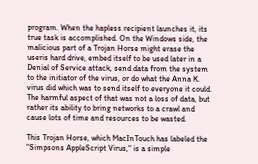program. When the hapless recipient launches it, its true task is accomplished. On the Windows side, the malicious part of a Trojan Horse might erase the useris hard drive, embed itself to be used later in a Denial of Service attack, send data from the system to the initiator of the virus, or do what the Anna K. virus did which was to send itself to everyone it could. The harmful aspect of that was not a loss of data, but rather its ability to bring networks to a crawl and cause lots of time and resources to be wasted.

This Trojan Horse, which MacInTouch has labeled the "Simpsons AppleScript Virus," is a simple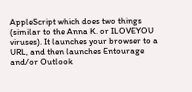AppleScript which does two things (similar to the Anna K. or ILOVEYOU viruses). It launches your browser to a URL, and then launches Entourage and/or Outlook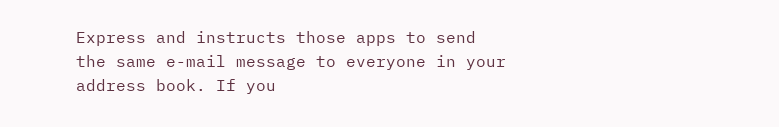Express and instructs those apps to send the same e-mail message to everyone in your address book. If you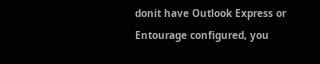donit have Outlook Express or Entourage configured, you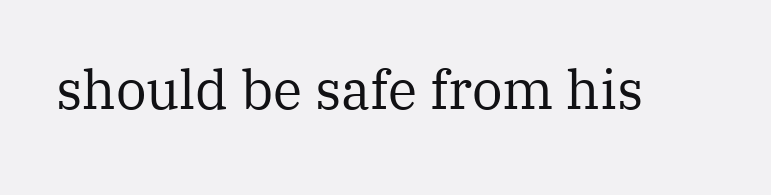should be safe from his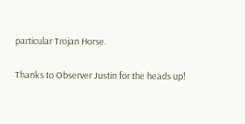particular Trojan Horse.

Thanks to Observer Justin for the heads up!